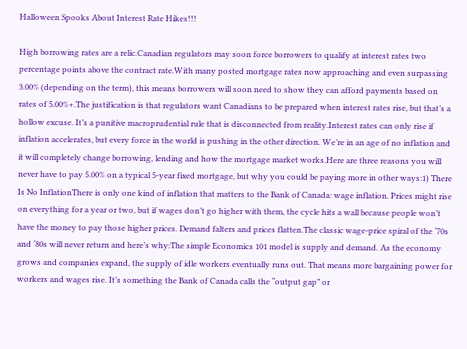Halloween Spooks About Interest Rate Hikes!!!

High borrowing rates are a relic.Canadian regulators may soon force borrowers to qualify at interest rates two percentage points above the contract rate.With many posted mortgage rates now approaching and even surpassing 3.00% (depending on the term), this means borrowers will soon need to show they can afford payments based on rates of 5.00%+.The justification is that regulators want Canadians to be prepared when interest rates rise, but that’s a hollow excuse. It’s a punitive macroprudential rule that is disconnected from reality.Interest rates can only rise if inflation accelerates, but every force in the world is pushing in the other direction. We’re in an age of no inflation and it will completely change borrowing, lending and how the mortgage market works.Here are three reasons you will never have to pay 5.00% on a typical 5-year fixed mortgage, but why you could be paying more in other ways:1) There Is No InflationThere is only one kind of inflation that matters to the Bank of Canada: wage inflation. Prices might rise on everything for a year or two, but if wages don’t go higher with them, the cycle hits a wall because people won’t have the money to pay those higher prices. Demand falters and prices flatten.The classic wage-price spiral of the ‘70s and ‘80s will never return and here’s why:The simple Economics 101 model is supply and demand. As the economy grows and companies expand, the supply of idle workers eventually runs out. That means more bargaining power for workers and wages rise. It’s something the Bank of Canada calls the “output gap” or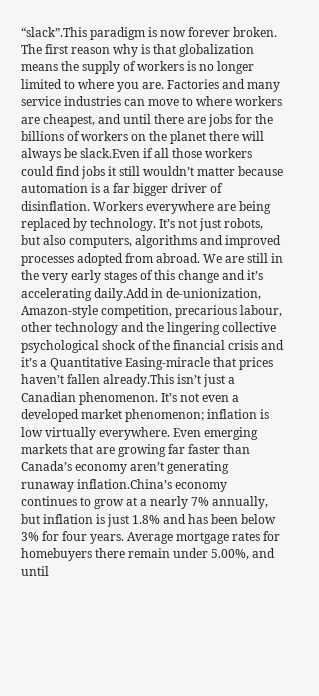“slack”.This paradigm is now forever broken. The first reason why is that globalization means the supply of workers is no longer limited to where you are. Factories and many service industries can move to where workers are cheapest, and until there are jobs for the billions of workers on the planet there will always be slack.Even if all those workers could find jobs it still wouldn’t matter because automation is a far bigger driver of disinflation. Workers everywhere are being replaced by technology. It’s not just robots, but also computers, algorithms and improved processes adopted from abroad. We are still in the very early stages of this change and it’s accelerating daily.Add in de-unionization, Amazon-style competition, precarious labour, other technology and the lingering collective psychological shock of the financial crisis and it’s a Quantitative Easing-miracle that prices haven’t fallen already.This isn’t just a Canadian phenomenon. It’s not even a developed market phenomenon; inflation is low virtually everywhere. Even emerging markets that are growing far faster than Canada’s economy aren’t generating runaway inflation.China’s economy continues to grow at a nearly 7% annually, but inflation is just 1.8% and has been below 3% for four years. Average mortgage rates for homebuyers there remain under 5.00%, and until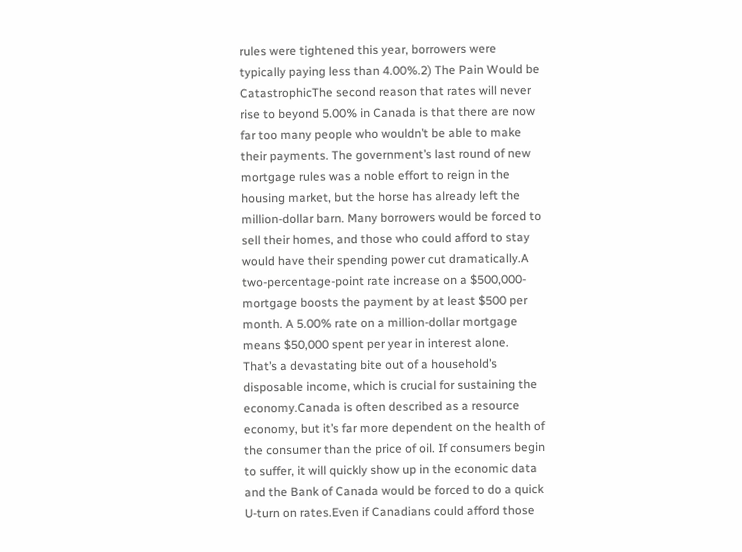rules were tightened this year, borrowers were typically paying less than 4.00%.2) The Pain Would be CatastrophicThe second reason that rates will never rise to beyond 5.00% in Canada is that there are now far too many people who wouldn’t be able to make their payments. The government’s last round of new mortgage rules was a noble effort to reign in the housing market, but the horse has already left the million-dollar barn. Many borrowers would be forced to sell their homes, and those who could afford to stay would have their spending power cut dramatically.A two-percentage-point rate increase on a $500,000-mortgage boosts the payment by at least $500 per month. A 5.00% rate on a million-dollar mortgage means $50,000 spent per year in interest alone. That’s a devastating bite out of a household’s disposable income, which is crucial for sustaining the economy.Canada is often described as a resource economy, but it’s far more dependent on the health of the consumer than the price of oil. If consumers begin to suffer, it will quickly show up in the economic data and the Bank of Canada would be forced to do a quick U-turn on rates.Even if Canadians could afford those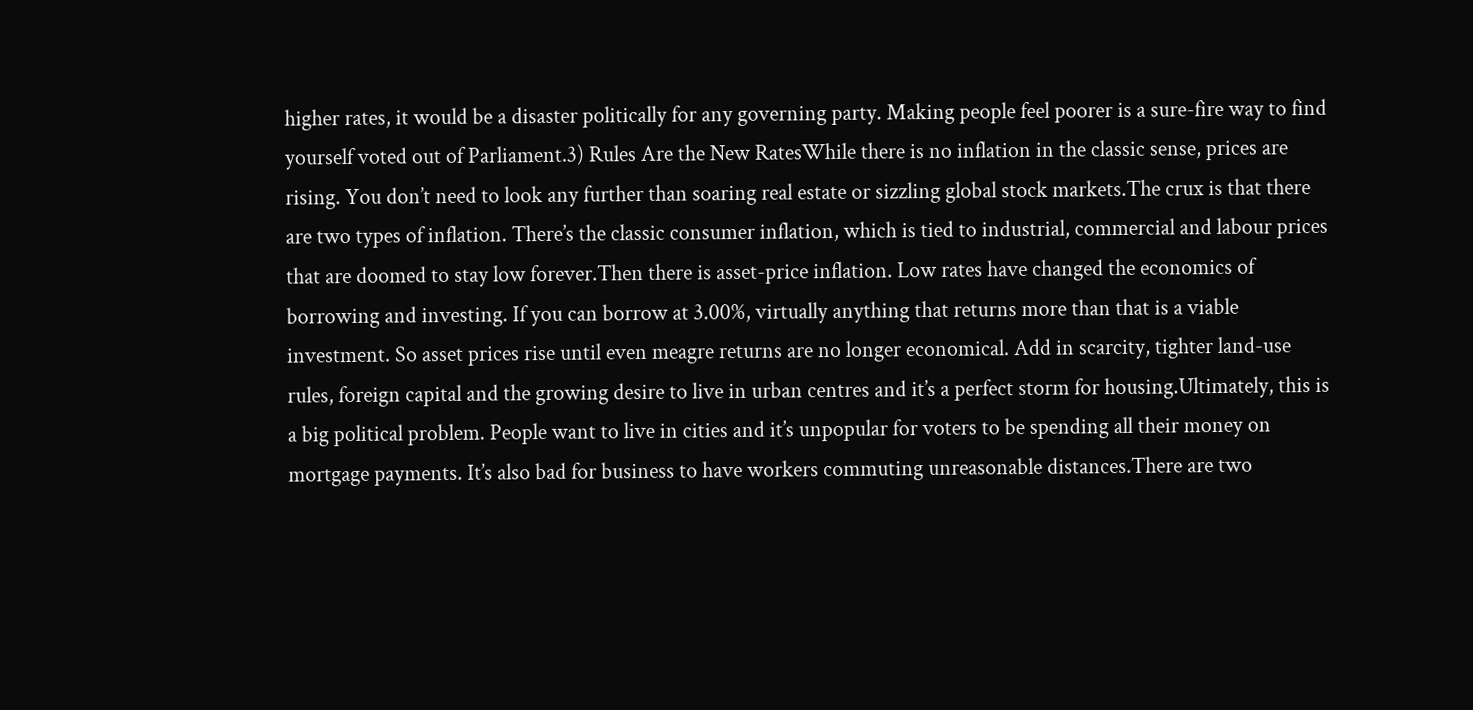higher rates, it would be a disaster politically for any governing party. Making people feel poorer is a sure-fire way to find yourself voted out of Parliament.3) Rules Are the New RatesWhile there is no inflation in the classic sense, prices are rising. You don’t need to look any further than soaring real estate or sizzling global stock markets.The crux is that there are two types of inflation. There’s the classic consumer inflation, which is tied to industrial, commercial and labour prices that are doomed to stay low forever.Then there is asset-price inflation. Low rates have changed the economics of borrowing and investing. If you can borrow at 3.00%, virtually anything that returns more than that is a viable investment. So asset prices rise until even meagre returns are no longer economical. Add in scarcity, tighter land-use rules, foreign capital and the growing desire to live in urban centres and it’s a perfect storm for housing.Ultimately, this is a big political problem. People want to live in cities and it’s unpopular for voters to be spending all their money on mortgage payments. It’s also bad for business to have workers commuting unreasonable distances.There are two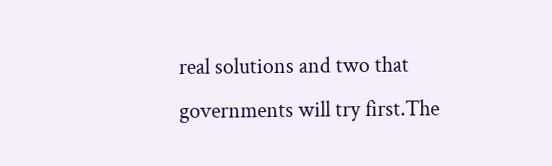real solutions and two that governments will try first.The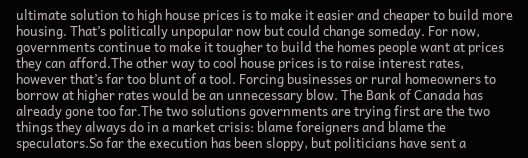ultimate solution to high house prices is to make it easier and cheaper to build more housing. That’s politically unpopular now but could change someday. For now, governments continue to make it tougher to build the homes people want at prices they can afford.The other way to cool house prices is to raise interest rates, however that’s far too blunt of a tool. Forcing businesses or rural homeowners to borrow at higher rates would be an unnecessary blow. The Bank of Canada has already gone too far.The two solutions governments are trying first are the two things they always do in a market crisis: blame foreigners and blame the speculators.So far the execution has been sloppy, but politicians have sent a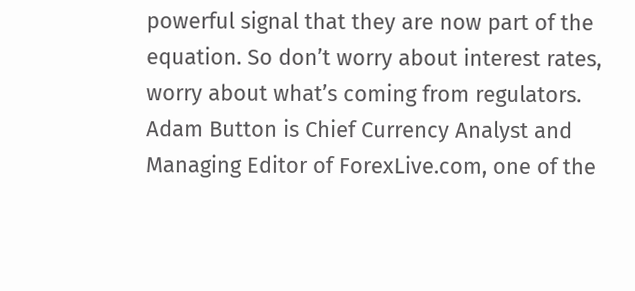powerful signal that they are now part of the equation. So don’t worry about interest rates, worry about what’s coming from regulators.
Adam Button is Chief Currency Analyst and Managing Editor of ForexLive.com, one of the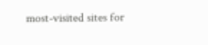most-visited sites for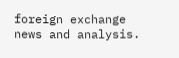foreign exchange news and analysis.